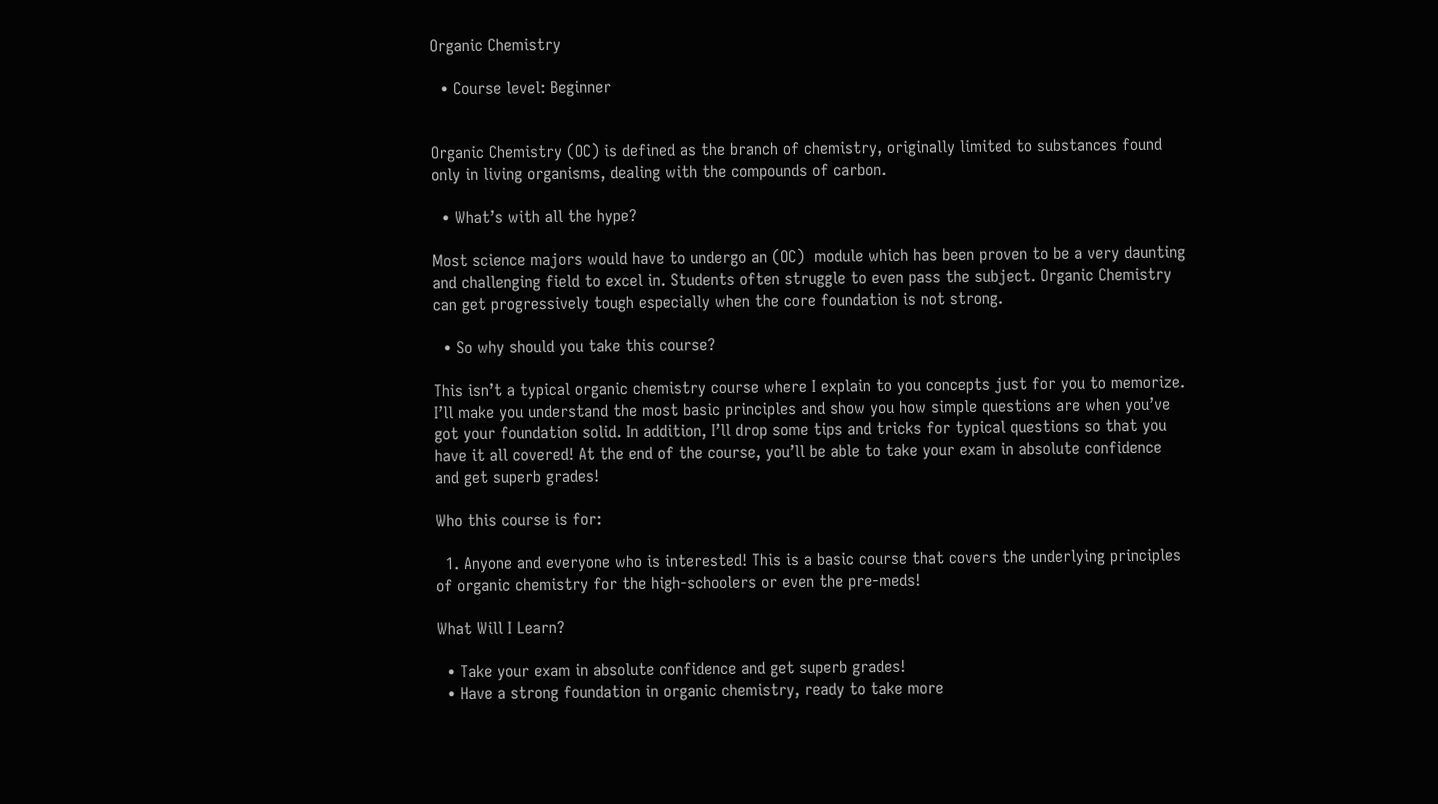Organic Chemistry

  • Course level: Beginner


Organic Chemistry (OC) is defined as the branch of chemistry, originally limited to substances found only in living organisms, dealing with the compounds of carbon.

  • What’s with all the hype?

Most science majors would have to undergo an (OC)  module which has been proven to be a very daunting and challenging field to excel in. Students often struggle to even pass the subject. Organic Chemistry can get progressively tough especially when the core foundation is not strong.

  • So why should you take this course?

This isn’t a typical organic chemistry course where I explain to you concepts just for you to memorize. I’ll make you understand the most basic principles and show you how simple questions are when you’ve got your foundation solid. In addition, I’ll drop some tips and tricks for typical questions so that you have it all covered! At the end of the course, you’ll be able to take your exam in absolute confidence and get superb grades!

Who this course is for:

  1. Anyone and everyone who is interested! This is a basic course that covers the underlying principles of organic chemistry for the high-schoolers or even the pre-meds!

What Will I Learn?

  • Take your exam in absolute confidence and get superb grades!
  • Have a strong foundation in organic chemistry, ready to take more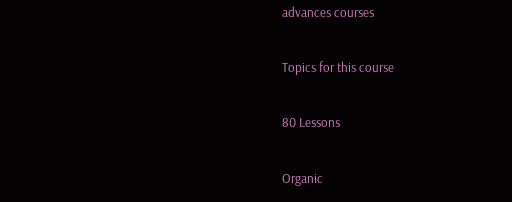advances courses

Topics for this course

80 Lessons

Organic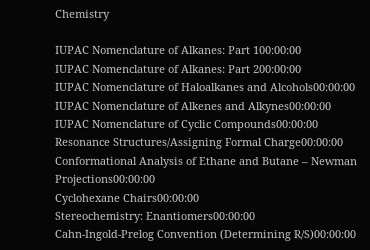Chemistry

IUPAC Nomenclature of Alkanes: Part 100:00:00
IUPAC Nomenclature of Alkanes: Part 200:00:00
IUPAC Nomenclature of Haloalkanes and Alcohols00:00:00
IUPAC Nomenclature of Alkenes and Alkynes00:00:00
IUPAC Nomenclature of Cyclic Compounds00:00:00
Resonance Structures/Assigning Formal Charge00:00:00
Conformational Analysis of Ethane and Butane – Newman Projections00:00:00
Cyclohexane Chairs00:00:00
Stereochemistry: Enantiomers00:00:00
Cahn-Ingold-Prelog Convention (Determining R/S)00:00:00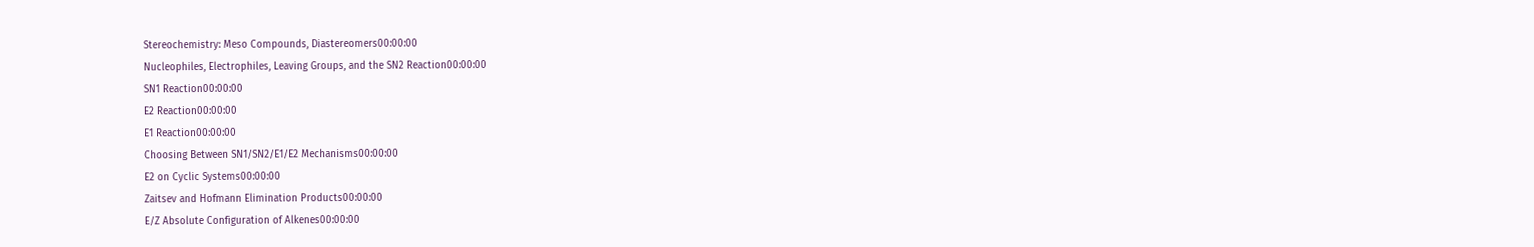Stereochemistry: Meso Compounds, Diastereomers00:00:00
Nucleophiles, Electrophiles, Leaving Groups, and the SN2 Reaction00:00:00
SN1 Reaction00:00:00
E2 Reaction00:00:00
E1 Reaction00:00:00
Choosing Between SN1/SN2/E1/E2 Mechanisms00:00:00
E2 on Cyclic Systems00:00:00
Zaitsev and Hofmann Elimination Products00:00:00
E/Z Absolute Configuration of Alkenes00:00:00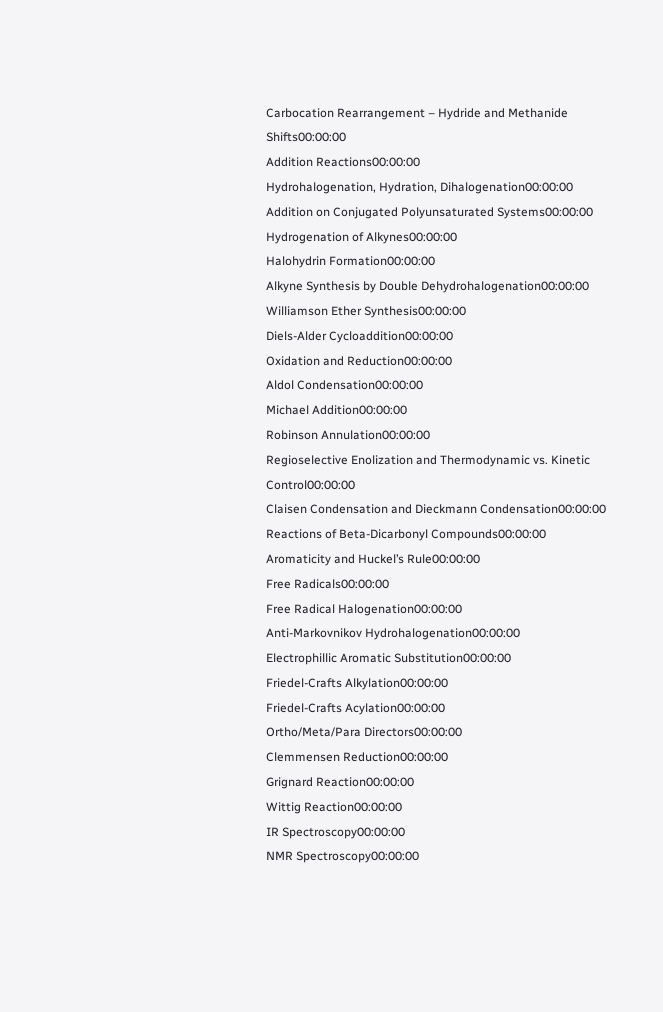Carbocation Rearrangement – Hydride and Methanide Shifts00:00:00
Addition Reactions00:00:00
Hydrohalogenation, Hydration, Dihalogenation00:00:00
Addition on Conjugated Polyunsaturated Systems00:00:00
Hydrogenation of Alkynes00:00:00
Halohydrin Formation00:00:00
Alkyne Synthesis by Double Dehydrohalogenation00:00:00
Williamson Ether Synthesis00:00:00
Diels-Alder Cycloaddition00:00:00
Oxidation and Reduction00:00:00
Aldol Condensation00:00:00
Michael Addition00:00:00
Robinson Annulation00:00:00
Regioselective Enolization and Thermodynamic vs. Kinetic Control00:00:00
Claisen Condensation and Dieckmann Condensation00:00:00
Reactions of Beta-Dicarbonyl Compounds00:00:00
Aromaticity and Huckel’s Rule00:00:00
Free Radicals00:00:00
Free Radical Halogenation00:00:00
Anti-Markovnikov Hydrohalogenation00:00:00
Electrophillic Aromatic Substitution00:00:00
Friedel-Crafts Alkylation00:00:00
Friedel-Crafts Acylation00:00:00
Ortho/Meta/Para Directors00:00:00
Clemmensen Reduction00:00:00
Grignard Reaction00:00:00
Wittig Reaction00:00:00
IR Spectroscopy00:00:00
NMR Spectroscopy00:00:00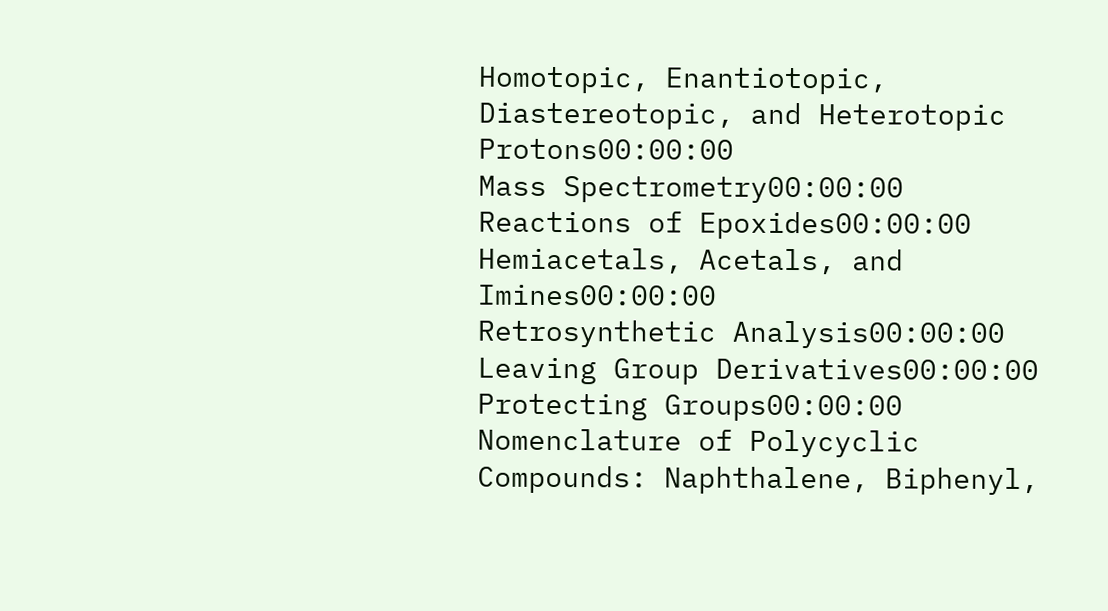Homotopic, Enantiotopic, Diastereotopic, and Heterotopic Protons00:00:00
Mass Spectrometry00:00:00
Reactions of Epoxides00:00:00
Hemiacetals, Acetals, and Imines00:00:00
Retrosynthetic Analysis00:00:00
Leaving Group Derivatives00:00:00
Protecting Groups00:00:00
Nomenclature of Polycyclic Compounds: Naphthalene, Biphenyl,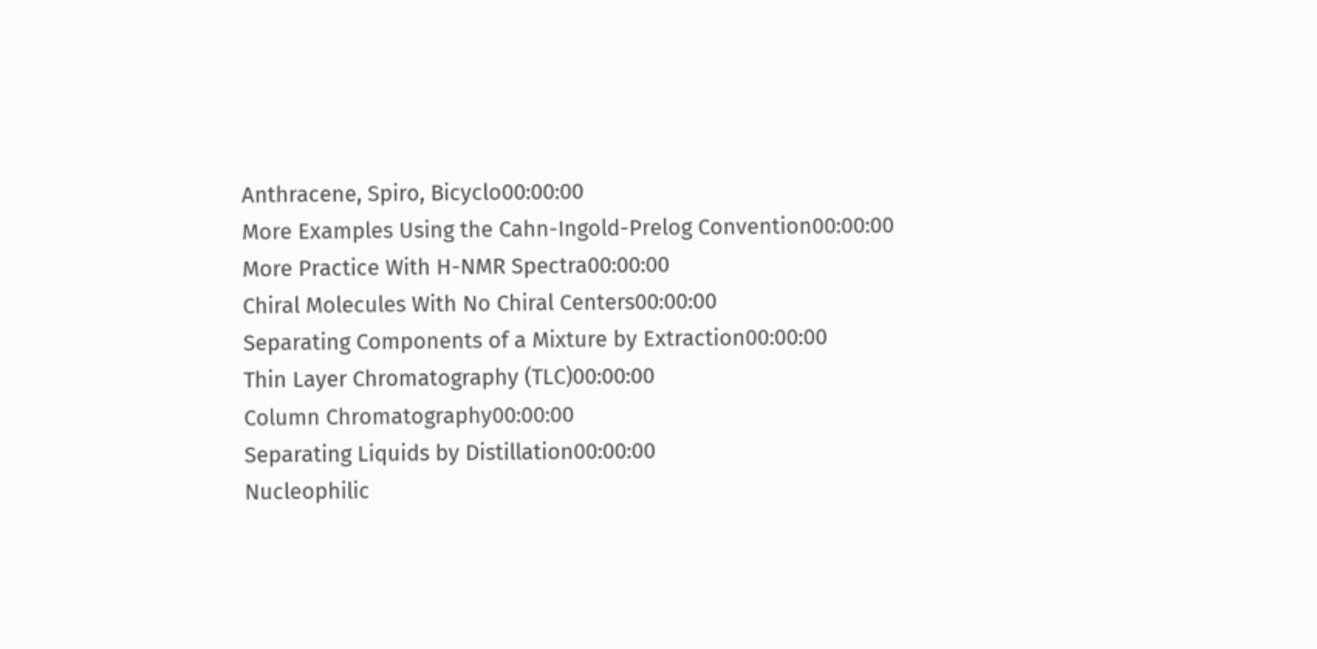Anthracene, Spiro, Bicyclo00:00:00
More Examples Using the Cahn-Ingold-Prelog Convention00:00:00
More Practice With H-NMR Spectra00:00:00
Chiral Molecules With No Chiral Centers00:00:00
Separating Components of a Mixture by Extraction00:00:00
Thin Layer Chromatography (TLC)00:00:00
Column Chromatography00:00:00
Separating Liquids by Distillation00:00:00
Nucleophilic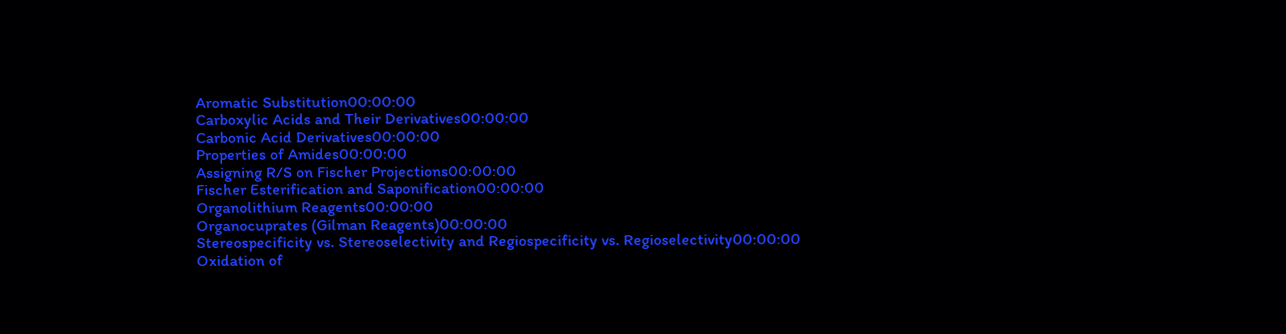Aromatic Substitution00:00:00
Carboxylic Acids and Their Derivatives00:00:00
Carbonic Acid Derivatives00:00:00
Properties of Amides00:00:00
Assigning R/S on Fischer Projections00:00:00
Fischer Esterification and Saponification00:00:00
Organolithium Reagents00:00:00
Organocuprates (Gilman Reagents)00:00:00
Stereospecificity vs. Stereoselectivity and Regiospecificity vs. Regioselectivity00:00:00
Oxidation of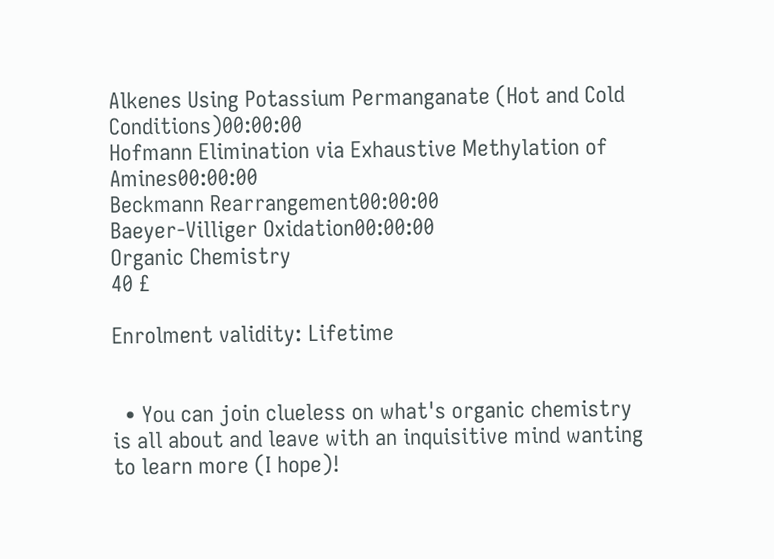Alkenes Using Potassium Permanganate (Hot and Cold Conditions)00:00:00
Hofmann Elimination via Exhaustive Methylation of Amines00:00:00
Beckmann Rearrangement00:00:00
Baeyer-Villiger Oxidation00:00:00
Organic Chemistry
40 £

Enrolment validity: Lifetime


  • You can join clueless on what's organic chemistry is all about and leave with an inquisitive mind wanting to learn more (I hope)!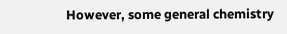However, some general chemistry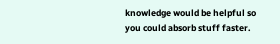knowledge would be helpful so you could absorb stuff faster.